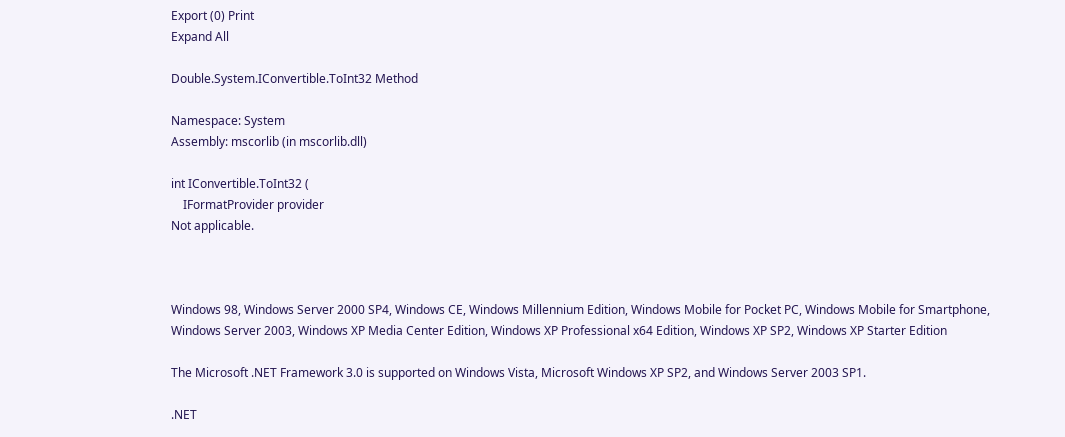Export (0) Print
Expand All

Double.System.IConvertible.ToInt32 Method

Namespace: System
Assembly: mscorlib (in mscorlib.dll)

int IConvertible.ToInt32 (
    IFormatProvider provider
Not applicable.



Windows 98, Windows Server 2000 SP4, Windows CE, Windows Millennium Edition, Windows Mobile for Pocket PC, Windows Mobile for Smartphone, Windows Server 2003, Windows XP Media Center Edition, Windows XP Professional x64 Edition, Windows XP SP2, Windows XP Starter Edition

The Microsoft .NET Framework 3.0 is supported on Windows Vista, Microsoft Windows XP SP2, and Windows Server 2003 SP1.

.NET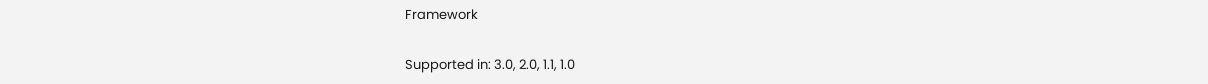Framework

Supported in: 3.0, 2.0, 1.1, 1.0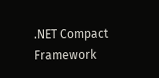.NET Compact Framework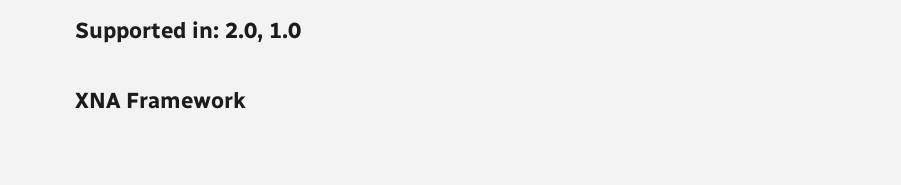Supported in: 2.0, 1.0

XNA Framework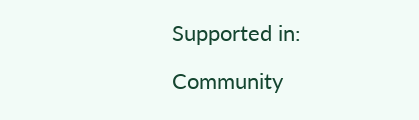Supported in:

Community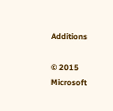Additions

© 2015 Microsoft